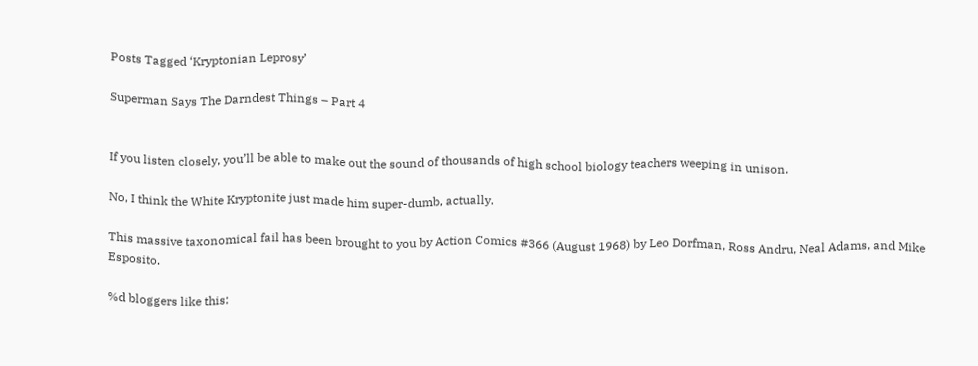Posts Tagged ‘Kryptonian Leprosy’

Superman Says The Darndest Things – Part 4


If you listen closely, you’ll be able to make out the sound of thousands of high school biology teachers weeping in unison.

No, I think the White Kryptonite just made him super-dumb, actually.

This massive taxonomical fail has been brought to you by Action Comics #366 (August 1968) by Leo Dorfman, Ross Andru, Neal Adams, and Mike Esposito.

%d bloggers like this: